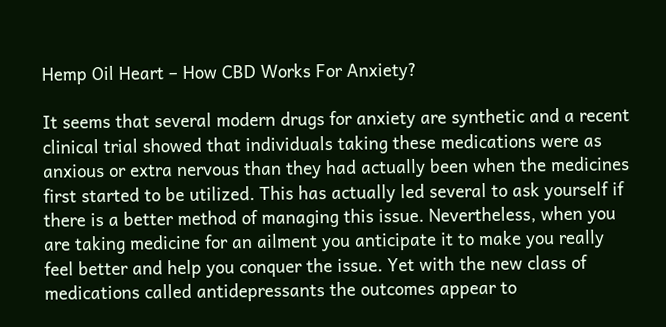Hemp Oil Heart – How CBD Works For Anxiety?

It seems that several modern drugs for anxiety are synthetic and a recent clinical trial showed that individuals taking these medications were as anxious or extra nervous than they had actually been when the medicines first started to be utilized. This has actually led several to ask yourself if there is a better method of managing this issue. Nevertheless, when you are taking medicine for an ailment you anticipate it to make you really feel better and help you conquer the issue. Yet with the new class of medications called antidepressants the outcomes appear to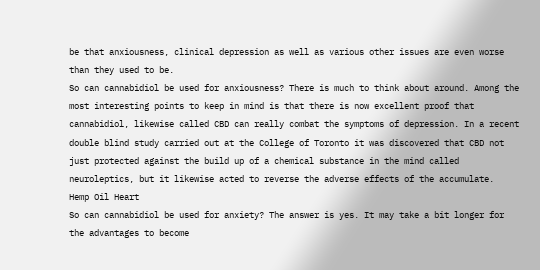be that anxiousness, clinical depression as well as various other issues are even worse than they used to be.
So can cannabidiol be used for anxiousness? There is much to think about around. Among the most interesting points to keep in mind is that there is now excellent proof that cannabidiol, likewise called CBD can really combat the symptoms of depression. In a recent double blind study carried out at the College of Toronto it was discovered that CBD not just protected against the build up of a chemical substance in the mind called neuroleptics, but it likewise acted to reverse the adverse effects of the accumulate.  Hemp Oil Heart
So can cannabidiol be used for anxiety? The answer is yes. It may take a bit longer for the advantages to become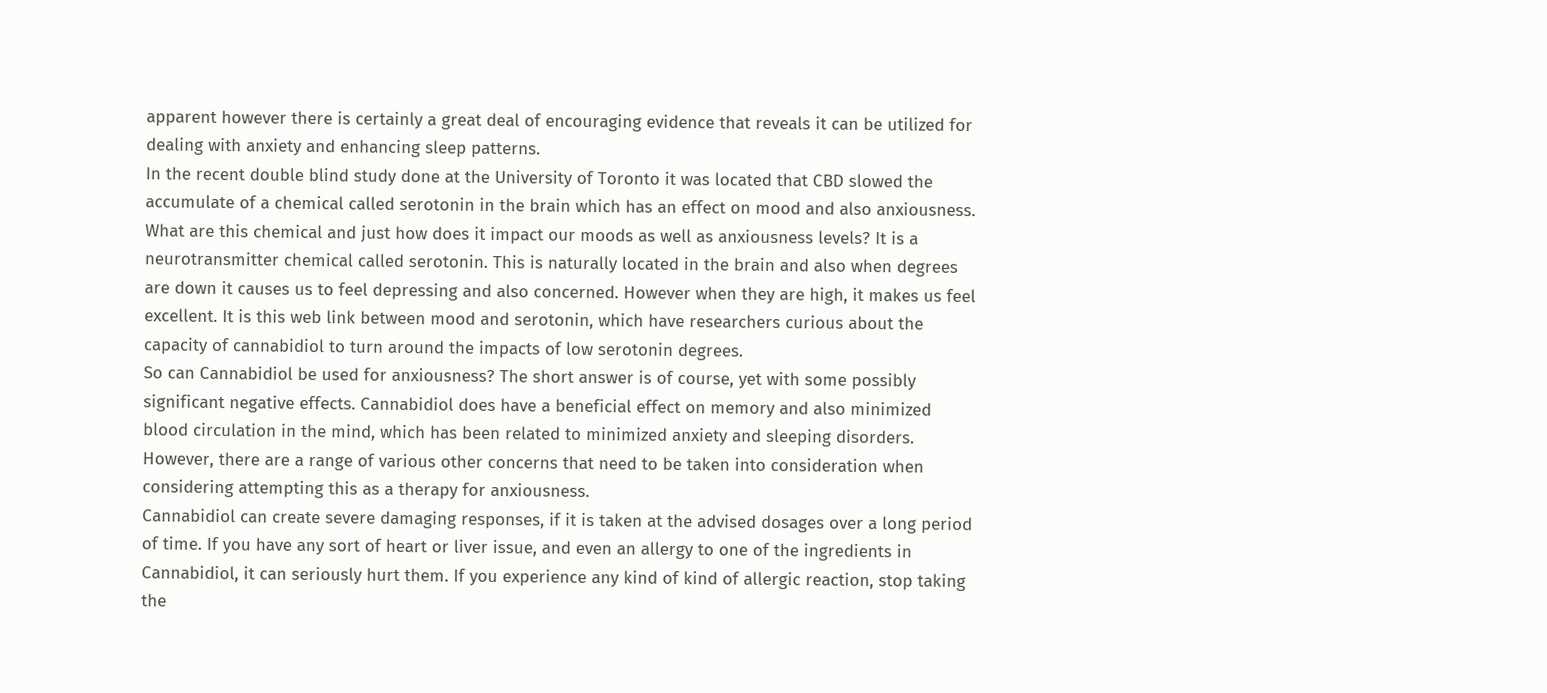apparent however there is certainly a great deal of encouraging evidence that reveals it can be utilized for dealing with anxiety and enhancing sleep patterns.
In the recent double blind study done at the University of Toronto it was located that CBD slowed the accumulate of a chemical called serotonin in the brain which has an effect on mood and also anxiousness. What are this chemical and just how does it impact our moods as well as anxiousness levels? It is a neurotransmitter chemical called serotonin. This is naturally located in the brain and also when degrees are down it causes us to feel depressing and also concerned. However when they are high, it makes us feel excellent. It is this web link between mood and serotonin, which have researchers curious about the capacity of cannabidiol to turn around the impacts of low serotonin degrees.
So can Cannabidiol be used for anxiousness? The short answer is of course, yet with some possibly significant negative effects. Cannabidiol does have a beneficial effect on memory and also minimized blood circulation in the mind, which has been related to minimized anxiety and sleeping disorders. However, there are a range of various other concerns that need to be taken into consideration when considering attempting this as a therapy for anxiousness.
Cannabidiol can create severe damaging responses, if it is taken at the advised dosages over a long period of time. If you have any sort of heart or liver issue, and even an allergy to one of the ingredients in Cannabidiol, it can seriously hurt them. If you experience any kind of kind of allergic reaction, stop taking the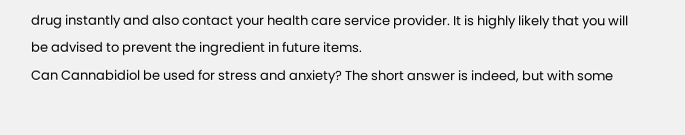drug instantly and also contact your health care service provider. It is highly likely that you will be advised to prevent the ingredient in future items.
Can Cannabidiol be used for stress and anxiety? The short answer is indeed, but with some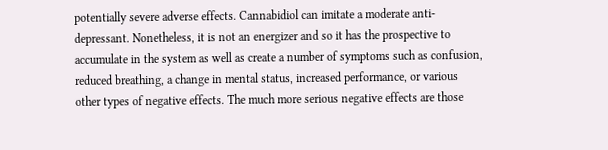potentially severe adverse effects. Cannabidiol can imitate a moderate anti-depressant. Nonetheless, it is not an energizer and so it has the prospective to accumulate in the system as well as create a number of symptoms such as confusion, reduced breathing, a change in mental status, increased performance, or various other types of negative effects. The much more serious negative effects are those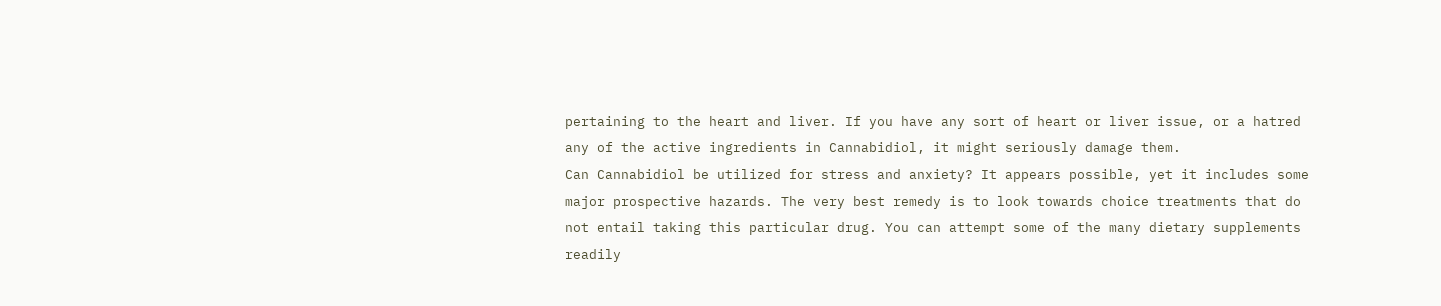pertaining to the heart and liver. If you have any sort of heart or liver issue, or a hatred any of the active ingredients in Cannabidiol, it might seriously damage them.
Can Cannabidiol be utilized for stress and anxiety? It appears possible, yet it includes some major prospective hazards. The very best remedy is to look towards choice treatments that do not entail taking this particular drug. You can attempt some of the many dietary supplements readily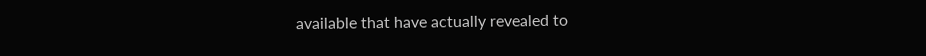available that have actually revealed to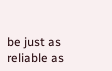be just as reliable as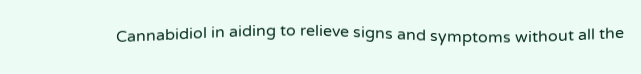Cannabidiol in aiding to relieve signs and symptoms without all the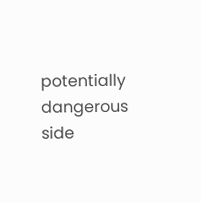potentially dangerous side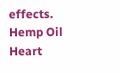effects. Hemp Oil Heart